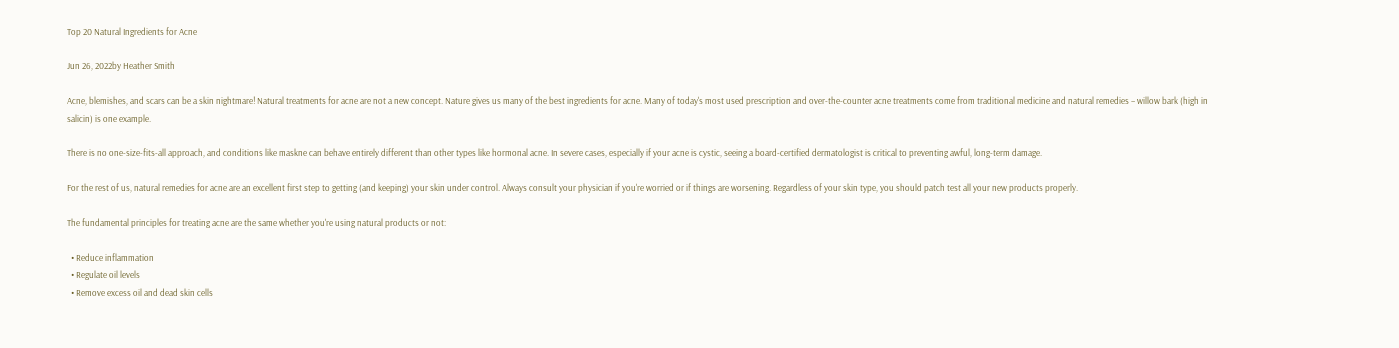Top 20 Natural Ingredients for Acne

Jun 26, 2022by Heather Smith

Acne, blemishes, and scars can be a skin nightmare! Natural treatments for acne are not a new concept. Nature gives us many of the best ingredients for acne. Many of today's most used prescription and over-the-counter acne treatments come from traditional medicine and natural remedies – willow bark (high in salicin) is one example.

There is no one-size-fits-all approach, and conditions like maskne can behave entirely different than other types like hormonal acne. In severe cases, especially if your acne is cystic, seeing a board-certified dermatologist is critical to preventing awful, long-term damage.

For the rest of us, natural remedies for acne are an excellent first step to getting (and keeping) your skin under control. Always consult your physician if you're worried or if things are worsening. Regardless of your skin type, you should patch test all your new products properly.

The fundamental principles for treating acne are the same whether you're using natural products or not:

  • Reduce inflammation
  • Regulate oil levels
  • Remove excess oil and dead skin cells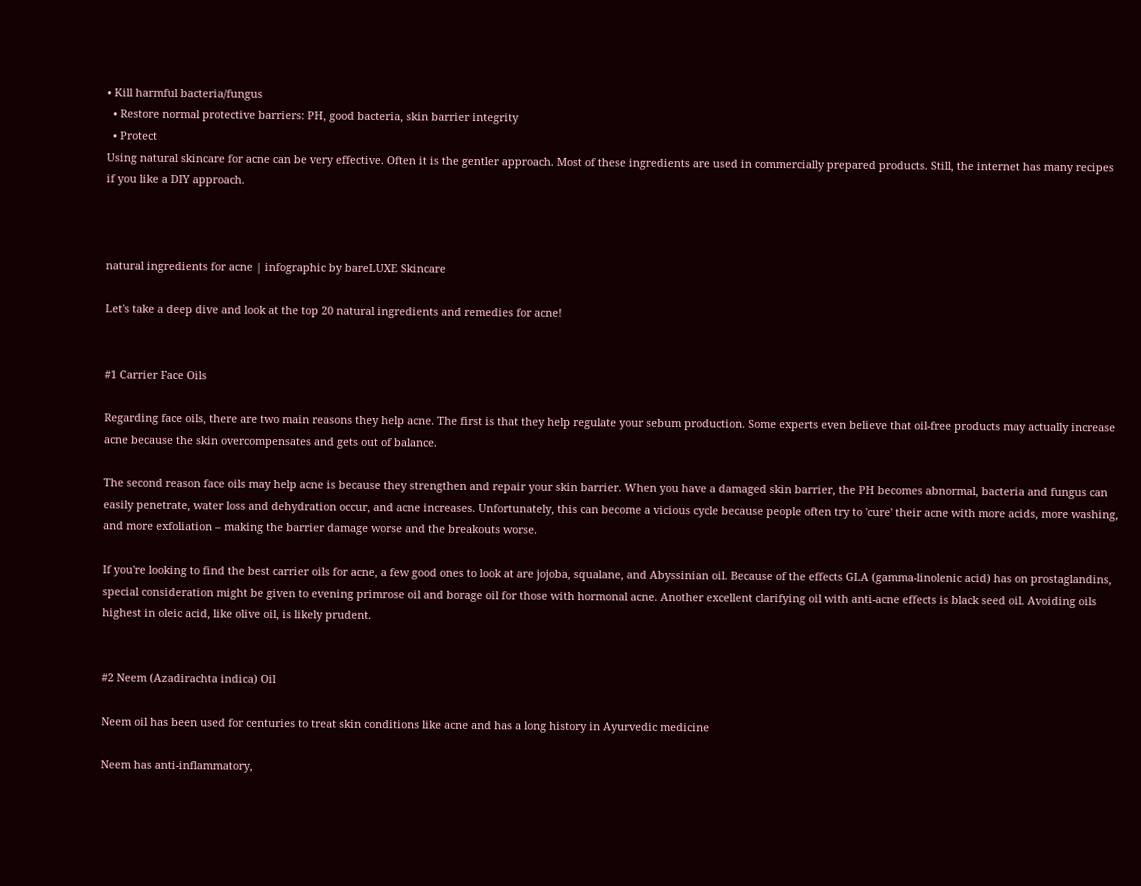• Kill harmful bacteria/fungus
  • Restore normal protective barriers: PH, good bacteria, skin barrier integrity
  • Protect
Using natural skincare for acne can be very effective. Often it is the gentler approach. Most of these ingredients are used in commercially prepared products. Still, the internet has many recipes if you like a DIY approach.



natural ingredients for acne | infographic by bareLUXE Skincare

Let's take a deep dive and look at the top 20 natural ingredients and remedies for acne!


#1 Carrier Face Oils

Regarding face oils, there are two main reasons they help acne. The first is that they help regulate your sebum production. Some experts even believe that oil-free products may actually increase acne because the skin overcompensates and gets out of balance.

The second reason face oils may help acne is because they strengthen and repair your skin barrier. When you have a damaged skin barrier, the PH becomes abnormal, bacteria and fungus can easily penetrate, water loss and dehydration occur, and acne increases. Unfortunately, this can become a vicious cycle because people often try to 'cure' their acne with more acids, more washing, and more exfoliation – making the barrier damage worse and the breakouts worse.

If you're looking to find the best carrier oils for acne, a few good ones to look at are jojoba, squalane, and Abyssinian oil. Because of the effects GLA (gamma-linolenic acid) has on prostaglandins, special consideration might be given to evening primrose oil and borage oil for those with hormonal acne. Another excellent clarifying oil with anti-acne effects is black seed oil. Avoiding oils highest in oleic acid, like olive oil, is likely prudent.


#2 Neem (Azadirachta indica) Oil

Neem oil has been used for centuries to treat skin conditions like acne and has a long history in Ayurvedic medicine

Neem has anti-inflammatory,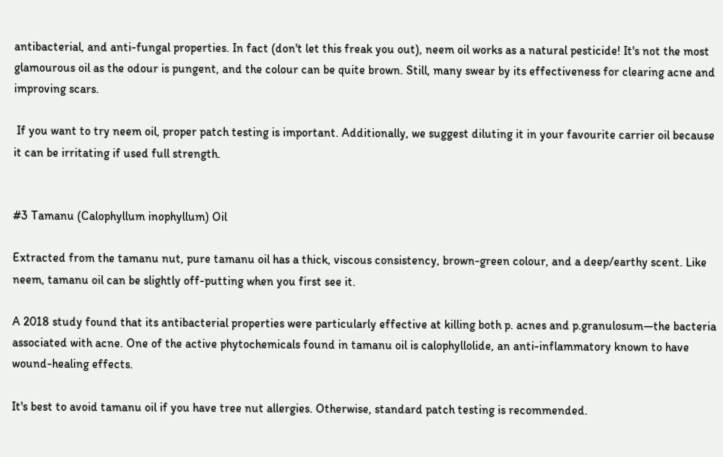antibacterial, and anti-fungal properties. In fact (don't let this freak you out), neem oil works as a natural pesticide! It's not the most glamourous oil as the odour is pungent, and the colour can be quite brown. Still, many swear by its effectiveness for clearing acne and improving scars.

 If you want to try neem oil, proper patch testing is important. Additionally, we suggest diluting it in your favourite carrier oil because it can be irritating if used full strength.


#3 Tamanu (Calophyllum inophyllum) Oil

Extracted from the tamanu nut, pure tamanu oil has a thick, viscous consistency, brown-green colour, and a deep/earthy scent. Like neem, tamanu oil can be slightly off-putting when you first see it.

A 2018 study found that its antibacterial properties were particularly effective at killing both p. acnes and p.granulosum—the bacteria associated with acne. One of the active phytochemicals found in tamanu oil is calophyllolide, an anti-inflammatory known to have wound-healing effects.

It's best to avoid tamanu oil if you have tree nut allergies. Otherwise, standard patch testing is recommended.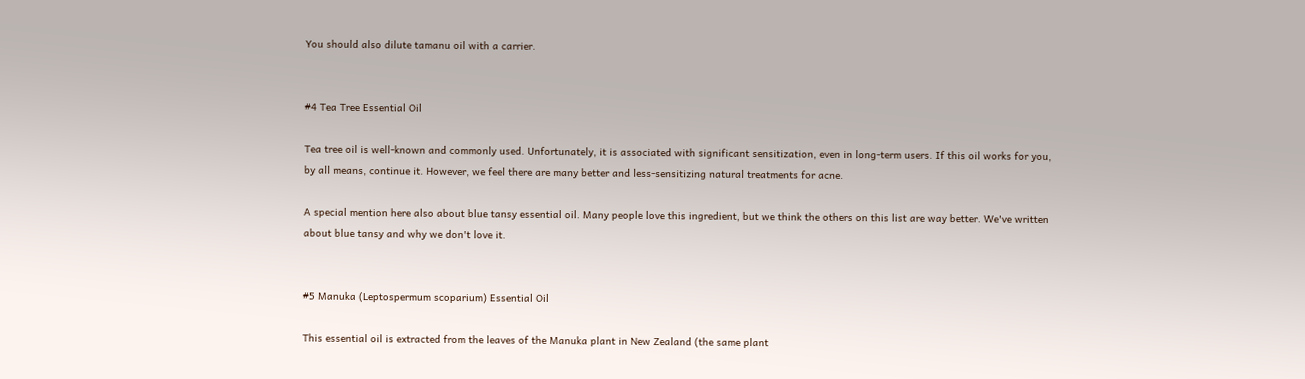You should also dilute tamanu oil with a carrier.


#4 Tea Tree Essential Oil

Tea tree oil is well-known and commonly used. Unfortunately, it is associated with significant sensitization, even in long-term users. If this oil works for you, by all means, continue it. However, we feel there are many better and less-sensitizing natural treatments for acne.

A special mention here also about blue tansy essential oil. Many people love this ingredient, but we think the others on this list are way better. We've written about blue tansy and why we don't love it.


#5 Manuka (Leptospermum scoparium) Essential Oil

This essential oil is extracted from the leaves of the Manuka plant in New Zealand (the same plant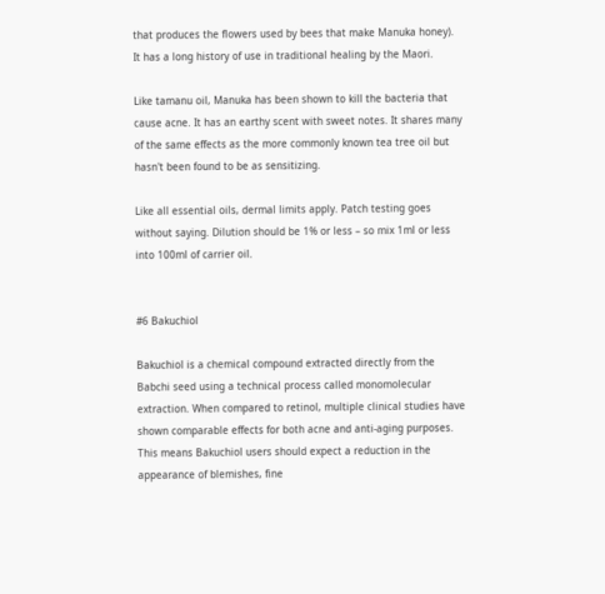that produces the flowers used by bees that make Manuka honey). It has a long history of use in traditional healing by the Maori.

Like tamanu oil, Manuka has been shown to kill the bacteria that cause acne. It has an earthy scent with sweet notes. It shares many of the same effects as the more commonly known tea tree oil but hasn't been found to be as sensitizing.

Like all essential oils, dermal limits apply. Patch testing goes without saying. Dilution should be 1% or less – so mix 1ml or less into 100ml of carrier oil.


#6 Bakuchiol

Bakuchiol is a chemical compound extracted directly from the Babchi seed using a technical process called monomolecular extraction. When compared to retinol, multiple clinical studies have shown comparable effects for both acne and anti-aging purposes. This means Bakuchiol users should expect a reduction in the appearance of blemishes, fine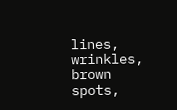lines, wrinkles, brown spots,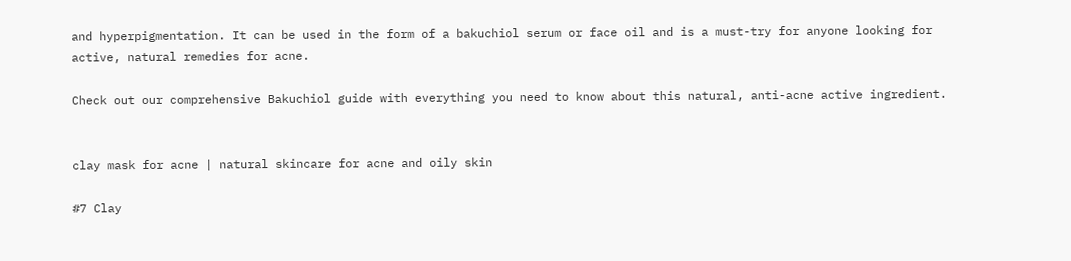and hyperpigmentation. It can be used in the form of a bakuchiol serum or face oil and is a must-try for anyone looking for active, natural remedies for acne.

Check out our comprehensive Bakuchiol guide with everything you need to know about this natural, anti-acne active ingredient.


clay mask for acne | natural skincare for acne and oily skin

#7 Clay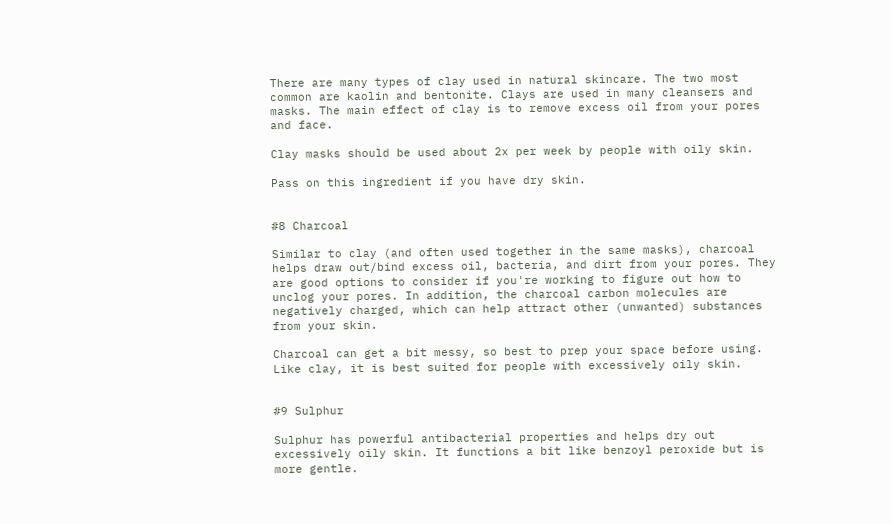There are many types of clay used in natural skincare. The two most common are kaolin and bentonite. Clays are used in many cleansers and masks. The main effect of clay is to remove excess oil from your pores and face.

Clay masks should be used about 2x per week by people with oily skin.

Pass on this ingredient if you have dry skin.


#8 Charcoal

Similar to clay (and often used together in the same masks), charcoal helps draw out/bind excess oil, bacteria, and dirt from your pores. They are good options to consider if you're working to figure out how to unclog your pores. In addition, the charcoal carbon molecules are negatively charged, which can help attract other (unwanted) substances from your skin.

Charcoal can get a bit messy, so best to prep your space before using. Like clay, it is best suited for people with excessively oily skin.


#9 Sulphur

Sulphur has powerful antibacterial properties and helps dry out excessively oily skin. It functions a bit like benzoyl peroxide but is more gentle.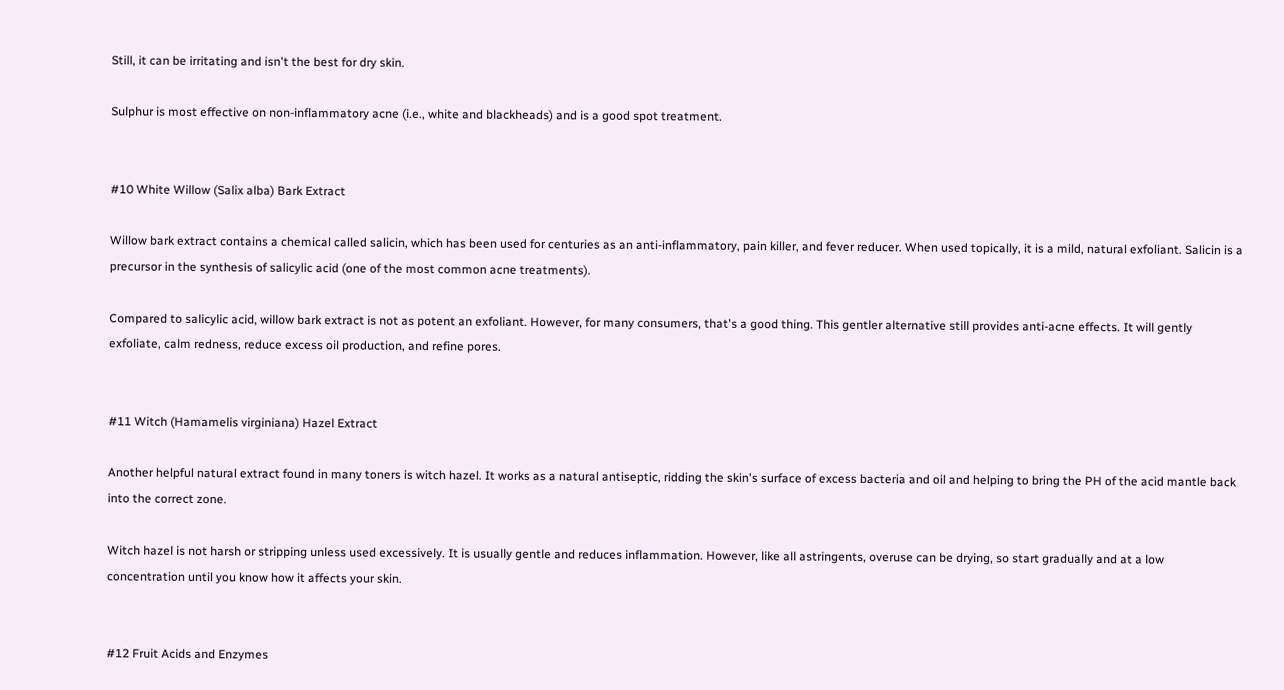Still, it can be irritating and isn't the best for dry skin.

Sulphur is most effective on non-inflammatory acne (i.e., white and blackheads) and is a good spot treatment.


#10 White Willow (Salix alba) Bark Extract

Willow bark extract contains a chemical called salicin, which has been used for centuries as an anti-inflammatory, pain killer, and fever reducer. When used topically, it is a mild, natural exfoliant. Salicin is a precursor in the synthesis of salicylic acid (one of the most common acne treatments).

Compared to salicylic acid, willow bark extract is not as potent an exfoliant. However, for many consumers, that's a good thing. This gentler alternative still provides anti-acne effects. It will gently exfoliate, calm redness, reduce excess oil production, and refine pores.


#11 Witch (Hamamelis virginiana) Hazel Extract

Another helpful natural extract found in many toners is witch hazel. It works as a natural antiseptic, ridding the skin's surface of excess bacteria and oil and helping to bring the PH of the acid mantle back into the correct zone.

Witch hazel is not harsh or stripping unless used excessively. It is usually gentle and reduces inflammation. However, like all astringents, overuse can be drying, so start gradually and at a low concentration until you know how it affects your skin.


#12 Fruit Acids and Enzymes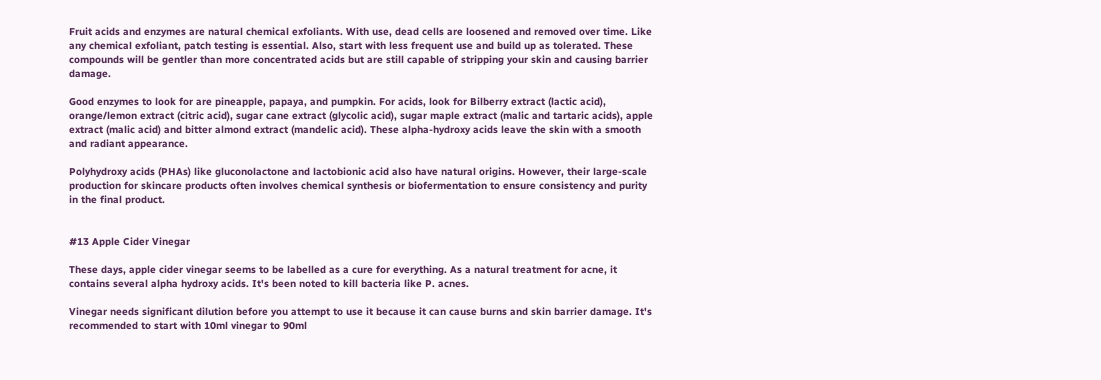Fruit acids and enzymes are natural chemical exfoliants. With use, dead cells are loosened and removed over time. Like any chemical exfoliant, patch testing is essential. Also, start with less frequent use and build up as tolerated. These compounds will be gentler than more concentrated acids but are still capable of stripping your skin and causing barrier damage.

Good enzymes to look for are pineapple, papaya, and pumpkin. For acids, look for Bilberry extract (lactic acid), orange/lemon extract (citric acid), sugar cane extract (glycolic acid), sugar maple extract (malic and tartaric acids), apple extract (malic acid) and bitter almond extract (mandelic acid). These alpha-hydroxy acids leave the skin with a smooth and radiant appearance.

Polyhydroxy acids (PHAs) like gluconolactone and lactobionic acid also have natural origins. However, their large-scale production for skincare products often involves chemical synthesis or biofermentation to ensure consistency and purity in the final product.


#13 Apple Cider Vinegar

These days, apple cider vinegar seems to be labelled as a cure for everything. As a natural treatment for acne, it contains several alpha hydroxy acids. It's been noted to kill bacteria like P. acnes.

Vinegar needs significant dilution before you attempt to use it because it can cause burns and skin barrier damage. It's recommended to start with 10ml vinegar to 90ml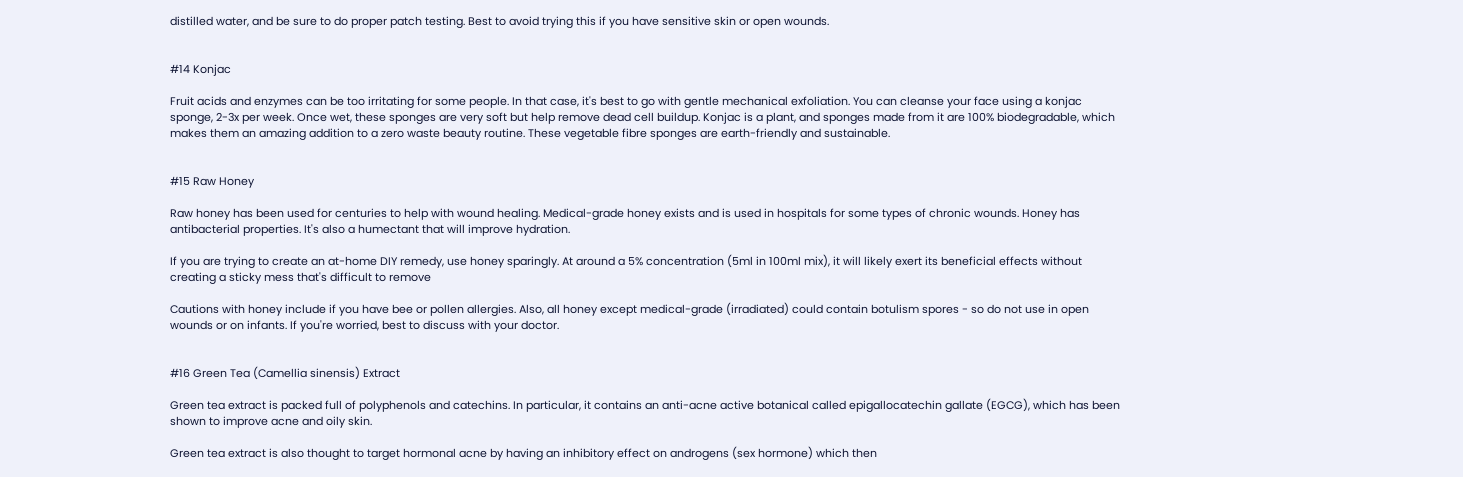distilled water, and be sure to do proper patch testing. Best to avoid trying this if you have sensitive skin or open wounds.


#14 Konjac

Fruit acids and enzymes can be too irritating for some people. In that case, it's best to go with gentle mechanical exfoliation. You can cleanse your face using a konjac sponge, 2-3x per week. Once wet, these sponges are very soft but help remove dead cell buildup. Konjac is a plant, and sponges made from it are 100% biodegradable, which makes them an amazing addition to a zero waste beauty routine. These vegetable fibre sponges are earth-friendly and sustainable.


#15 Raw Honey

Raw honey has been used for centuries to help with wound healing. Medical-grade honey exists and is used in hospitals for some types of chronic wounds. Honey has antibacterial properties. It's also a humectant that will improve hydration.

If you are trying to create an at-home DIY remedy, use honey sparingly. At around a 5% concentration (5ml in 100ml mix), it will likely exert its beneficial effects without creating a sticky mess that's difficult to remove

Cautions with honey include if you have bee or pollen allergies. Also, all honey except medical-grade (irradiated) could contain botulism spores - so do not use in open wounds or on infants. If you're worried, best to discuss with your doctor.


#16 Green Tea (Camellia sinensis) Extract

Green tea extract is packed full of polyphenols and catechins. In particular, it contains an anti-acne active botanical called epigallocatechin gallate (EGCG), which has been shown to improve acne and oily skin.

Green tea extract is also thought to target hormonal acne by having an inhibitory effect on androgens (sex hormone) which then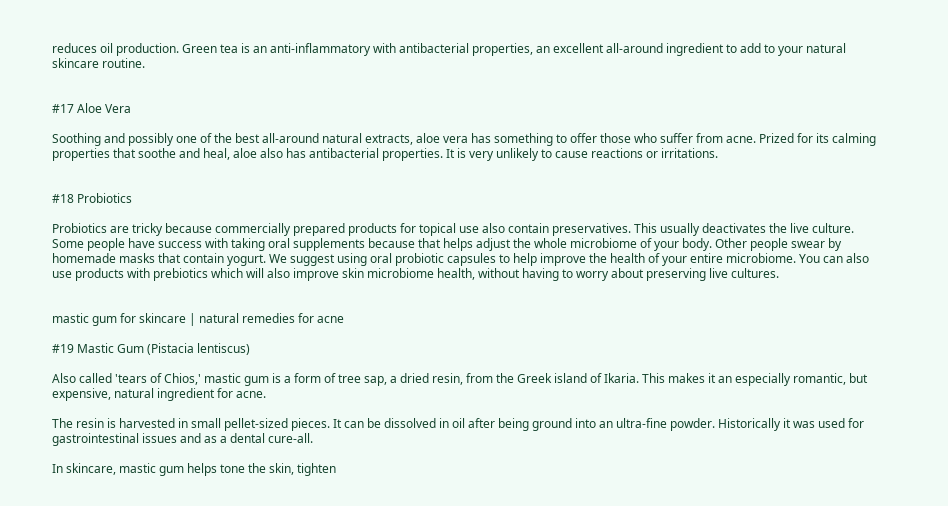reduces oil production. Green tea is an anti-inflammatory with antibacterial properties, an excellent all-around ingredient to add to your natural skincare routine.


#17 Aloe Vera

Soothing and possibly one of the best all-around natural extracts, aloe vera has something to offer those who suffer from acne. Prized for its calming properties that soothe and heal, aloe also has antibacterial properties. It is very unlikely to cause reactions or irritations.


#18 Probiotics

Probiotics are tricky because commercially prepared products for topical use also contain preservatives. This usually deactivates the live culture. Some people have success with taking oral supplements because that helps adjust the whole microbiome of your body. Other people swear by homemade masks that contain yogurt. We suggest using oral probiotic capsules to help improve the health of your entire microbiome. You can also use products with prebiotics which will also improve skin microbiome health, without having to worry about preserving live cultures.


mastic gum for skincare | natural remedies for acne

#19 Mastic Gum (Pistacia lentiscus)

Also called 'tears of Chios,' mastic gum is a form of tree sap, a dried resin, from the Greek island of Ikaria. This makes it an especially romantic, but expensive, natural ingredient for acne.

The resin is harvested in small pellet-sized pieces. It can be dissolved in oil after being ground into an ultra-fine powder. Historically it was used for gastrointestinal issues and as a dental cure-all.

In skincare, mastic gum helps tone the skin, tighten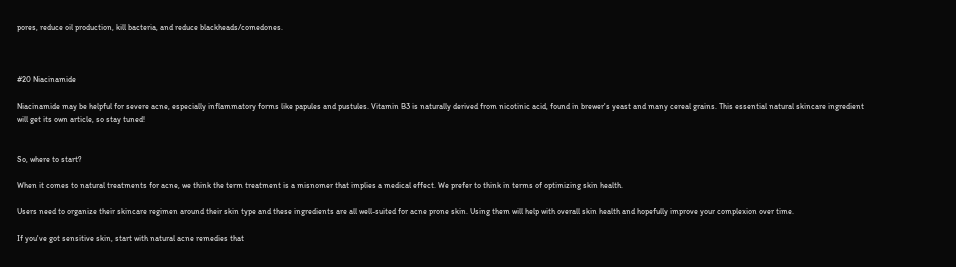pores, reduce oil production, kill bacteria, and reduce blackheads/comedones.



#20 Niacinamide

Niacinamide may be helpful for severe acne, especially inflammatory forms like papules and pustules. Vitamin B3 is naturally derived from nicotinic acid, found in brewer's yeast and many cereal grains. This essential natural skincare ingredient will get its own article, so stay tuned!


So, where to start?

When it comes to natural treatments for acne, we think the term treatment is a misnomer that implies a medical effect. We prefer to think in terms of optimizing skin health.

Users need to organize their skincare regimen around their skin type and these ingredients are all well-suited for acne prone skin. Using them will help with overall skin health and hopefully improve your complexion over time.

If you've got sensitive skin, start with natural acne remedies that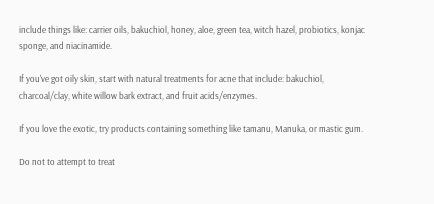include things like: carrier oils, bakuchiol, honey, aloe, green tea, witch hazel, probiotics, konjac sponge, and niacinamide.

If you've got oily skin, start with natural treatments for acne that include: bakuchiol, charcoal/clay, white willow bark extract, and fruit acids/enzymes.

If you love the exotic, try products containing something like tamanu, Manuka, or mastic gum.

Do not to attempt to treat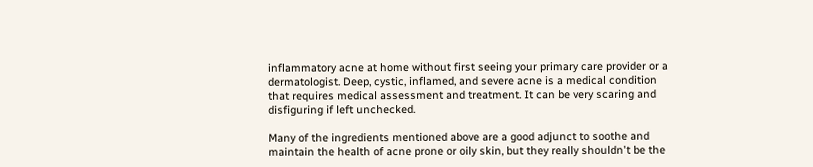inflammatory acne at home without first seeing your primary care provider or a dermatologist. Deep, cystic, inflamed, and severe acne is a medical condition that requires medical assessment and treatment. It can be very scaring and disfiguring if left unchecked.

Many of the ingredients mentioned above are a good adjunct to soothe and maintain the health of acne prone or oily skin, but they really shouldn't be the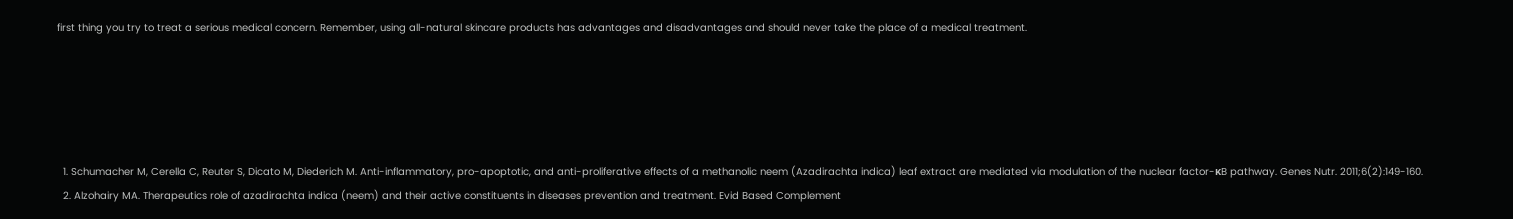first thing you try to treat a serious medical concern. Remember, using all-natural skincare products has advantages and disadvantages and should never take the place of a medical treatment.





  1. Schumacher M, Cerella C, Reuter S, Dicato M, Diederich M. Anti-inflammatory, pro-apoptotic, and anti-proliferative effects of a methanolic neem (Azadirachta indica) leaf extract are mediated via modulation of the nuclear factor-κB pathway. Genes Nutr. 2011;6(2):149-160.
  2. Alzohairy MA. Therapeutics role of azadirachta indica (neem) and their active constituents in diseases prevention and treatment. Evid Based Complement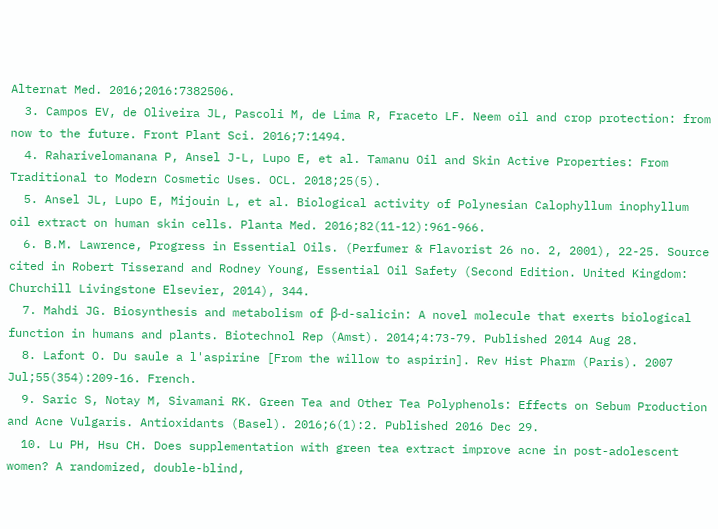Alternat Med. 2016;2016:7382506.
  3. Campos EV, de Oliveira JL, Pascoli M, de Lima R, Fraceto LF. Neem oil and crop protection: from now to the future. Front Plant Sci. 2016;7:1494.
  4. Raharivelomanana P, Ansel J-L, Lupo E, et al. Tamanu Oil and Skin Active Properties: From Traditional to Modern Cosmetic Uses. OCL. 2018;25(5).
  5. Ansel JL, Lupo E, Mijouin L, et al. Biological activity of Polynesian Calophyllum inophyllum oil extract on human skin cells. Planta Med. 2016;82(11-12):961-966.
  6. B.M. Lawrence, Progress in Essential Oils. (Perfumer & Flavorist 26 no. 2, 2001), 22-25. Source cited in Robert Tisserand and Rodney Young, Essential Oil Safety (Second Edition. United Kingdom: Churchill Livingstone Elsevier, 2014), 344.
  7. Mahdi JG. Biosynthesis and metabolism of β-d-salicin: A novel molecule that exerts biological function in humans and plants. Biotechnol Rep (Amst). 2014;4:73-79. Published 2014 Aug 28.
  8. Lafont O. Du saule a l'aspirine [From the willow to aspirin]. Rev Hist Pharm (Paris). 2007 Jul;55(354):209-16. French.
  9. Saric S, Notay M, Sivamani RK. Green Tea and Other Tea Polyphenols: Effects on Sebum Production and Acne Vulgaris. Antioxidants (Basel). 2016;6(1):2. Published 2016 Dec 29.
  10. Lu PH, Hsu CH. Does supplementation with green tea extract improve acne in post-adolescent women? A randomized, double-blind,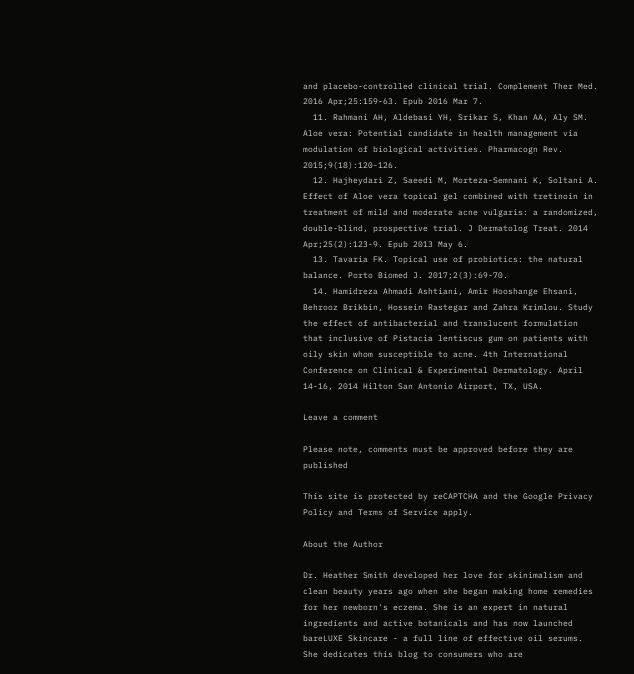and placebo-controlled clinical trial. Complement Ther Med. 2016 Apr;25:159-63. Epub 2016 Mar 7.
  11. Rahmani AH, Aldebasi YH, Srikar S, Khan AA, Aly SM. Aloe vera: Potential candidate in health management via modulation of biological activities. Pharmacogn Rev. 2015;9(18):120-126.
  12. Hajheydari Z, Saeedi M, Morteza-Semnani K, Soltani A. Effect of Aloe vera topical gel combined with tretinoin in treatment of mild and moderate acne vulgaris: a randomized, double-blind, prospective trial. J Dermatolog Treat. 2014 Apr;25(2):123-9. Epub 2013 May 6.
  13. Tavaria FK. Topical use of probiotics: the natural balance. Porto Biomed J. 2017;2(3):69-70.
  14. Hamidreza Ahmadi Ashtiani, Amir Hooshange Ehsani, Behrooz Brikbin, Hossein Rastegar and Zahra Krimlou. Study the effect of antibacterial and translucent formulation that inclusive of Pistacia lentiscus gum on patients with oily skin whom susceptible to acne. 4th International Conference on Clinical & Experimental Dermatology. April 14-16, 2014 Hilton San Antonio Airport, TX, USA.

Leave a comment

Please note, comments must be approved before they are published

This site is protected by reCAPTCHA and the Google Privacy Policy and Terms of Service apply.

About the Author

Dr. Heather Smith developed her love for skinimalism and clean beauty years ago when she began making home remedies for her newborn's eczema. She is an expert in natural ingredients and active botanicals and has now launched bareLUXE Skincare - a full line of effective oil serums. She dedicates this blog to consumers who are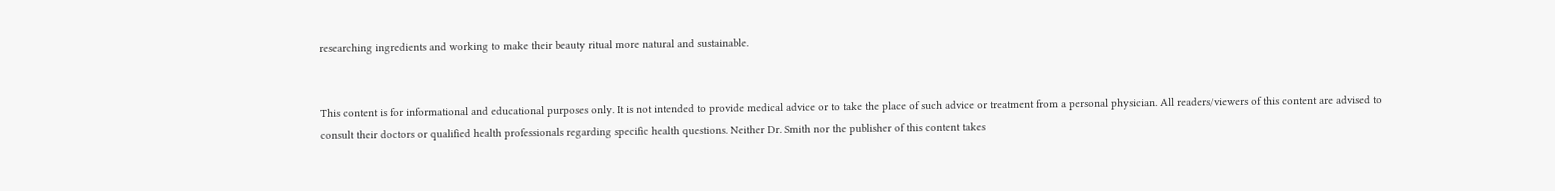researching ingredients and working to make their beauty ritual more natural and sustainable.


This content is for informational and educational purposes only. It is not intended to provide medical advice or to take the place of such advice or treatment from a personal physician. All readers/viewers of this content are advised to consult their doctors or qualified health professionals regarding specific health questions. Neither Dr. Smith nor the publisher of this content takes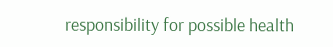responsibility for possible health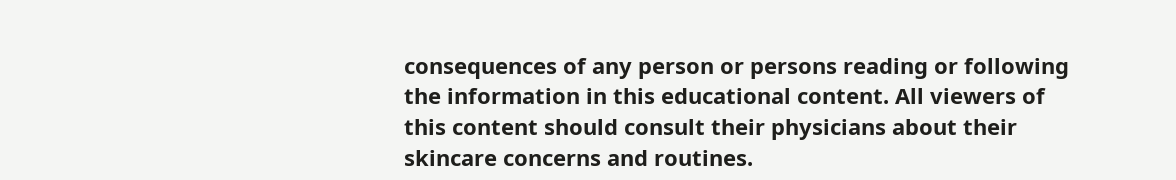consequences of any person or persons reading or following the information in this educational content. All viewers of this content should consult their physicians about their skincare concerns and routines.